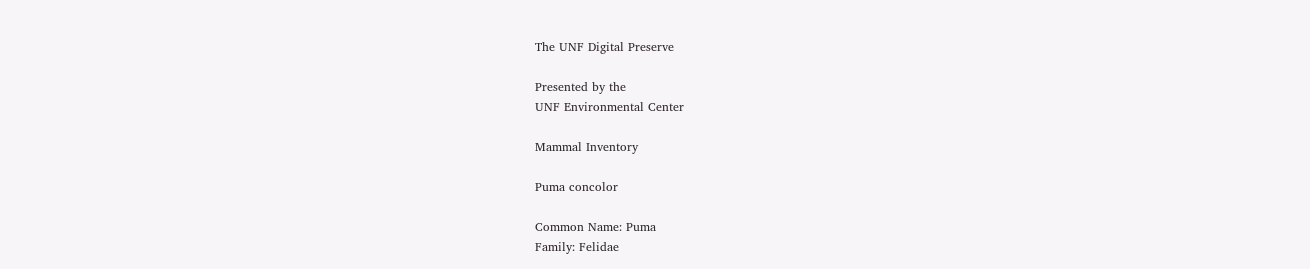The UNF Digital Preserve

Presented by the
UNF Environmental Center

Mammal Inventory

Puma concolor

Common Name: Puma
Family: Felidae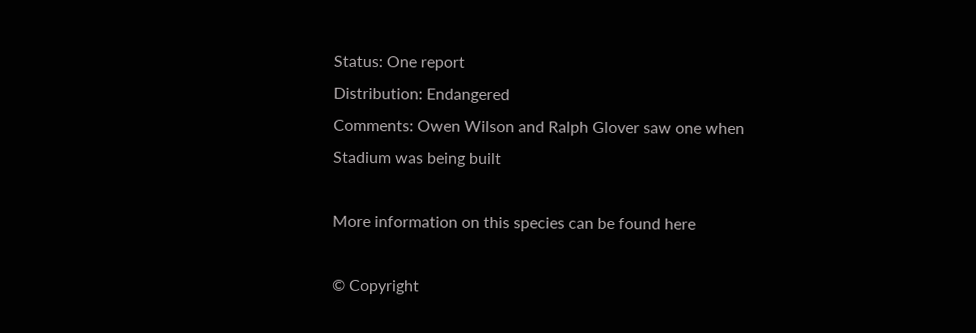Status: One report
Distribution: Endangered
Comments: Owen Wilson and Ralph Glover saw one when Stadium was being built

More information on this species can be found here

© Copyright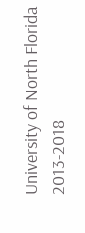University of North Florida 2013-2018